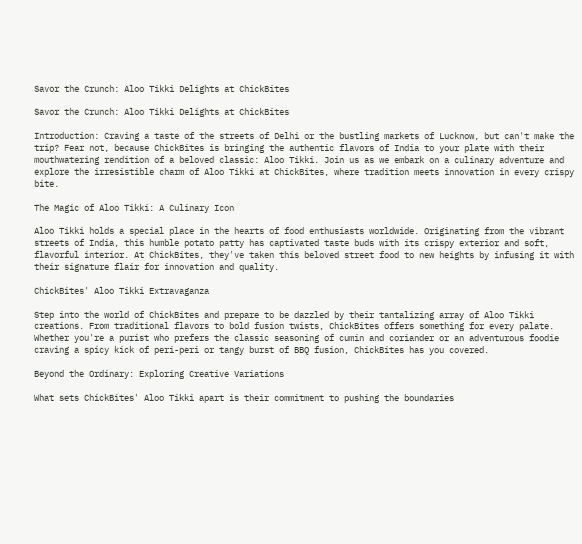Savor the Crunch: Aloo Tikki Delights at ChickBites

Savor the Crunch: Aloo Tikki Delights at ChickBites

Introduction: Craving a taste of the streets of Delhi or the bustling markets of Lucknow, but can't make the trip? Fear not, because ChickBites is bringing the authentic flavors of India to your plate with their mouthwatering rendition of a beloved classic: Aloo Tikki. Join us as we embark on a culinary adventure and explore the irresistible charm of Aloo Tikki at ChickBites, where tradition meets innovation in every crispy bite.

The Magic of Aloo Tikki: A Culinary Icon

Aloo Tikki holds a special place in the hearts of food enthusiasts worldwide. Originating from the vibrant streets of India, this humble potato patty has captivated taste buds with its crispy exterior and soft, flavorful interior. At ChickBites, they've taken this beloved street food to new heights by infusing it with their signature flair for innovation and quality.

ChickBites' Aloo Tikki Extravaganza

Step into the world of ChickBites and prepare to be dazzled by their tantalizing array of Aloo Tikki creations. From traditional flavors to bold fusion twists, ChickBites offers something for every palate. Whether you're a purist who prefers the classic seasoning of cumin and coriander or an adventurous foodie craving a spicy kick of peri-peri or tangy burst of BBQ fusion, ChickBites has you covered.

Beyond the Ordinary: Exploring Creative Variations

What sets ChickBites' Aloo Tikki apart is their commitment to pushing the boundaries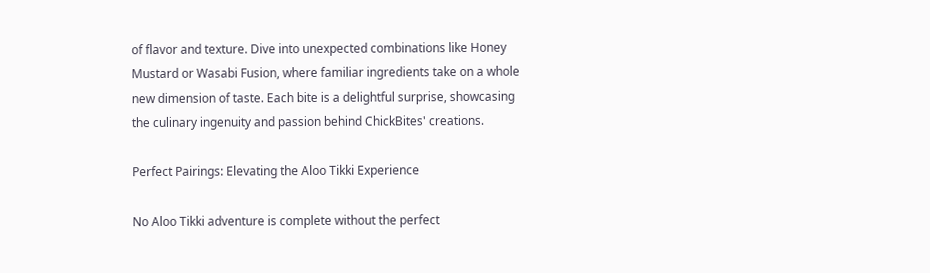of flavor and texture. Dive into unexpected combinations like Honey Mustard or Wasabi Fusion, where familiar ingredients take on a whole new dimension of taste. Each bite is a delightful surprise, showcasing the culinary ingenuity and passion behind ChickBites' creations.

Perfect Pairings: Elevating the Aloo Tikki Experience

No Aloo Tikki adventure is complete without the perfect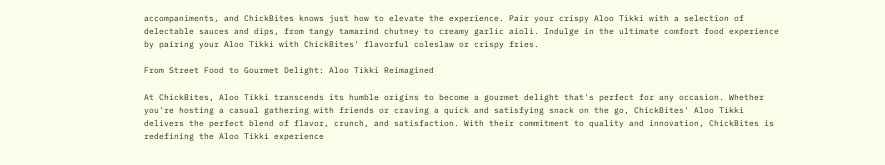accompaniments, and ChickBites knows just how to elevate the experience. Pair your crispy Aloo Tikki with a selection of delectable sauces and dips, from tangy tamarind chutney to creamy garlic aioli. Indulge in the ultimate comfort food experience by pairing your Aloo Tikki with ChickBites' flavorful coleslaw or crispy fries.

From Street Food to Gourmet Delight: Aloo Tikki Reimagined

At ChickBites, Aloo Tikki transcends its humble origins to become a gourmet delight that's perfect for any occasion. Whether you're hosting a casual gathering with friends or craving a quick and satisfying snack on the go, ChickBites' Aloo Tikki delivers the perfect blend of flavor, crunch, and satisfaction. With their commitment to quality and innovation, ChickBites is redefining the Aloo Tikki experience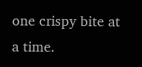one crispy bite at a time.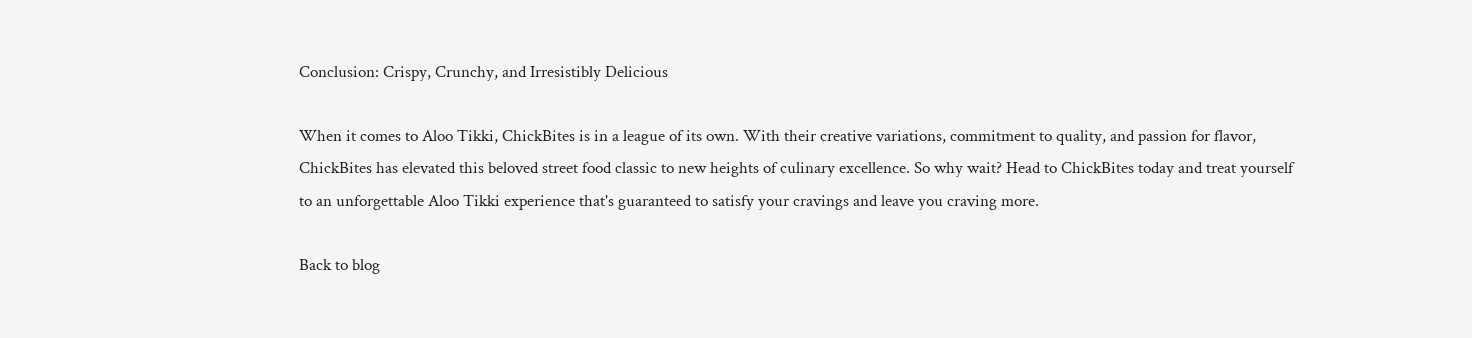Conclusion: Crispy, Crunchy, and Irresistibly Delicious

When it comes to Aloo Tikki, ChickBites is in a league of its own. With their creative variations, commitment to quality, and passion for flavor, ChickBites has elevated this beloved street food classic to new heights of culinary excellence. So why wait? Head to ChickBites today and treat yourself to an unforgettable Aloo Tikki experience that's guaranteed to satisfy your cravings and leave you craving more.

Back to blog